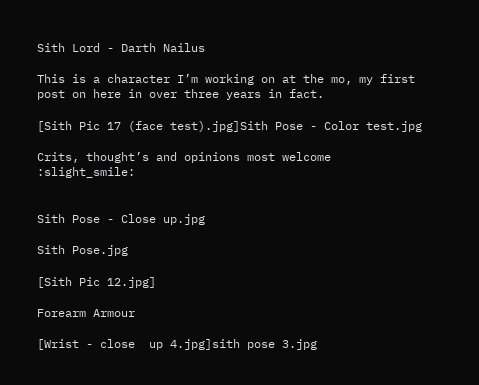Sith Lord - Darth Nailus

This is a character I’m working on at the mo, my first post on here in over three years in fact.

[Sith Pic 17 (face test).jpg]Sith Pose - Color test.jpg

Crits, thought’s and opinions most welcome :slight_smile:


Sith Pose - Close up.jpg

Sith Pose.jpg

[Sith Pic 12.jpg]

Forearm Armour

[Wrist - close  up 4.jpg]sith pose 3.jpg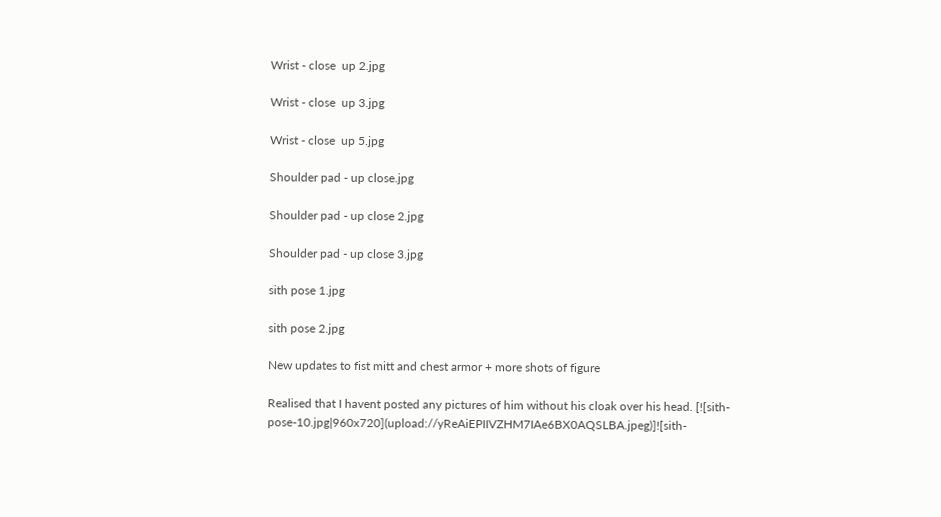Wrist - close  up 2.jpg

Wrist - close  up 3.jpg

Wrist - close  up 5.jpg

Shoulder pad - up close.jpg

Shoulder pad - up close 2.jpg

Shoulder pad - up close 3.jpg

sith pose 1.jpg

sith pose 2.jpg

New updates to fist mitt and chest armor + more shots of figure

Realised that I havent posted any pictures of him without his cloak over his head. [![sith-pose-10.jpg|960x720](upload://yReAiEPIIVZHM7IAe6BX0AQSLBA.jpeg)]![sith-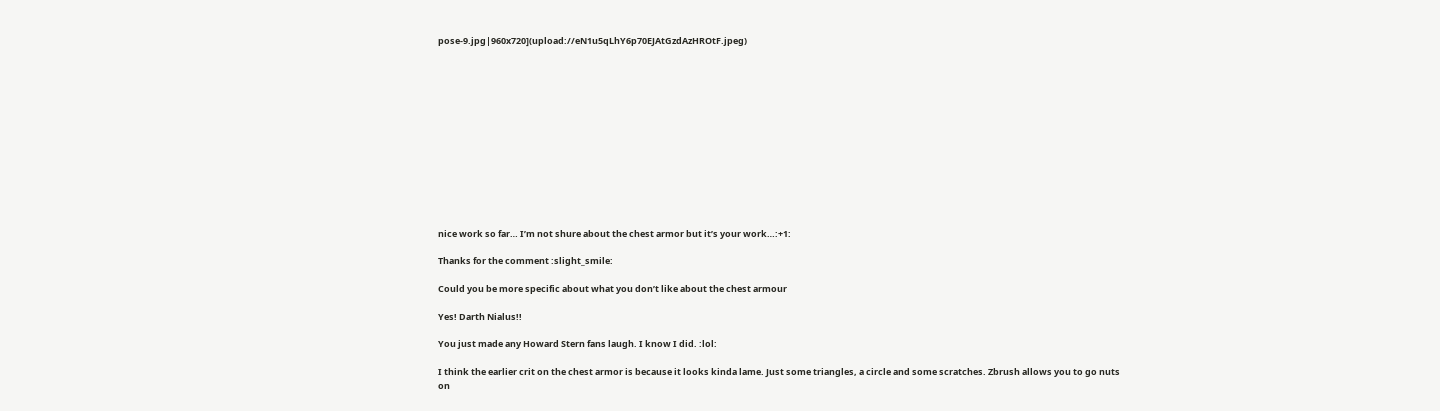pose-9.jpg|960x720](upload://eN1u5qLhY6p70EJAtGzdAzHROtF.jpeg)













nice work so far… I’m not shure about the chest armor but it’s your work…:+1:

Thanks for the comment :slight_smile:

Could you be more specific about what you don’t like about the chest armour

Yes! Darth Nialus!!

You just made any Howard Stern fans laugh. I know I did. :lol:

I think the earlier crit on the chest armor is because it looks kinda lame. Just some triangles, a circle and some scratches. Zbrush allows you to go nuts on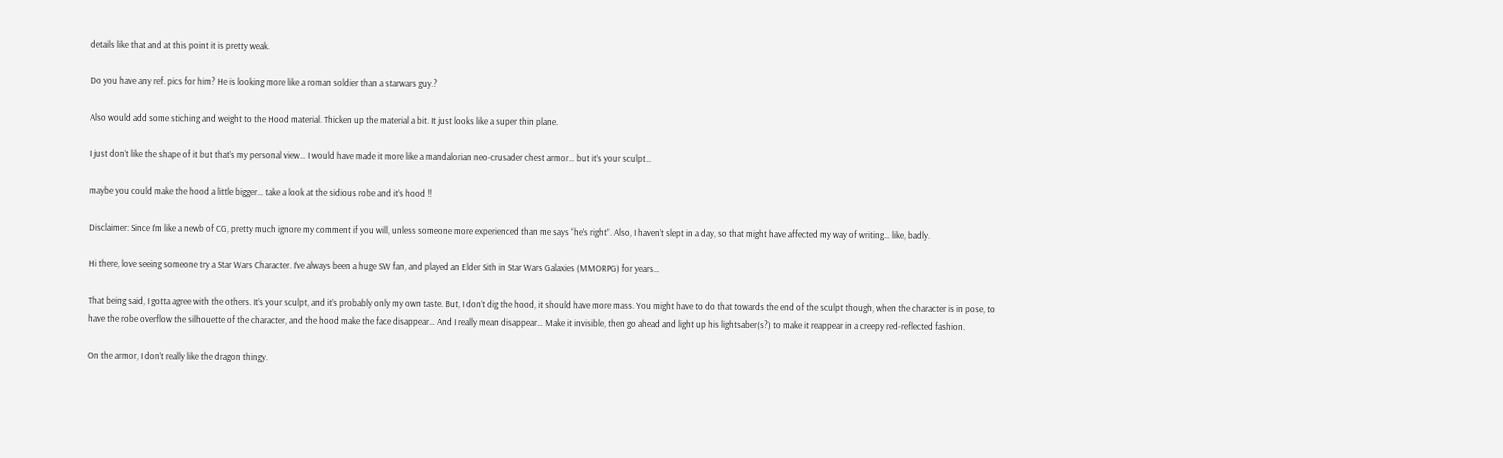details like that and at this point it is pretty weak.

Do you have any ref. pics for him? He is looking more like a roman soldier than a starwars guy.?

Also would add some stiching and weight to the Hood material. Thicken up the material a bit. It just looks like a super thin plane.

I just don’t like the shape of it but that’s my personal view… I would have made it more like a mandalorian neo-crusader chest armor… but it’s your sculpt…

maybe you could make the hood a little bigger… take a look at the sidious robe and it’s hood !!

Disclaimer: Since I’m like a newb of CG, pretty much ignore my comment if you will, unless someone more experienced than me says “he’s right”. Also, I haven’t slept in a day, so that might have affected my way of writing… like, badly.

Hi there, love seeing someone try a Star Wars Character. I’ve always been a huge SW fan, and played an Elder Sith in Star Wars Galaxies (MMORPG) for years…

That being said, I gotta agree with the others. It’s your sculpt, and it’s probably only my own taste. But, I don’t dig the hood, it should have more mass. You might have to do that towards the end of the sculpt though, when the character is in pose, to have the robe overflow the silhouette of the character, and the hood make the face disappear… And I really mean disappear… Make it invisible, then go ahead and light up his lightsaber(s?) to make it reappear in a creepy red-reflected fashion.

On the armor, I don’t really like the dragon thingy.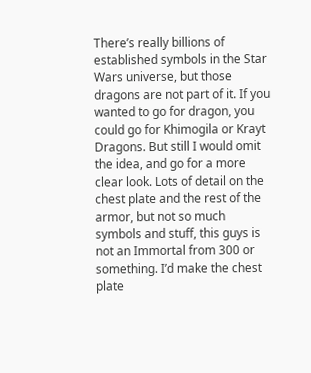There’s really billions of established symbols in the Star Wars universe, but those dragons are not part of it. If you wanted to go for dragon, you could go for Khimogila or Krayt Dragons. But still I would omit the idea, and go for a more clear look. Lots of detail on the chest plate and the rest of the armor, but not so much symbols and stuff, this guys is not an Immortal from 300 or something. I’d make the chest plate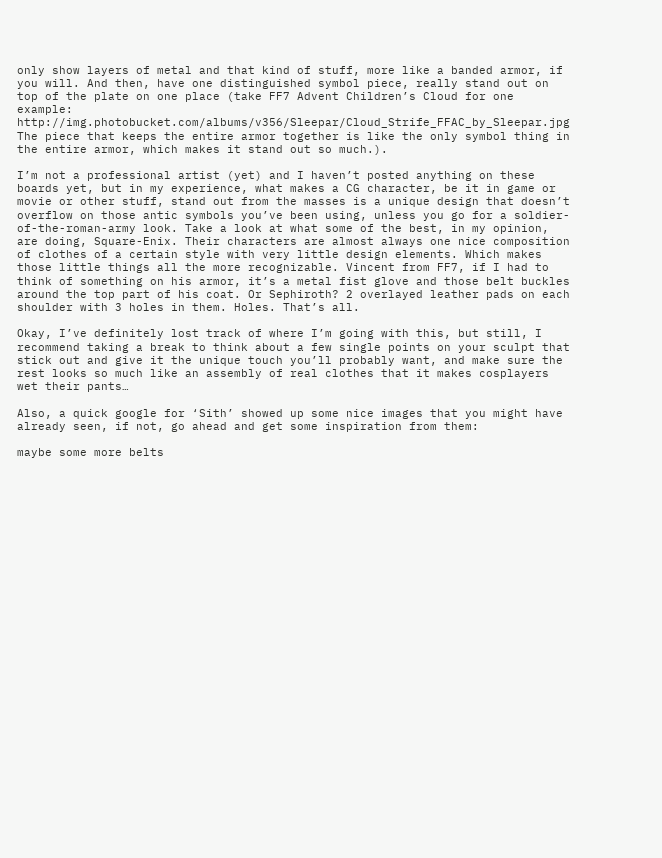only show layers of metal and that kind of stuff, more like a banded armor, if you will. And then, have one distinguished symbol piece, really stand out on top of the plate on one place (take FF7 Advent Children’s Cloud for one example: http://img.photobucket.com/albums/v356/Sleepar/Cloud_Strife_FFAC_by_Sleepar.jpg The piece that keeps the entire armor together is like the only symbol thing in the entire armor, which makes it stand out so much.).

I’m not a professional artist (yet) and I haven’t posted anything on these boards yet, but in my experience, what makes a CG character, be it in game or movie or other stuff, stand out from the masses is a unique design that doesn’t overflow on those antic symbols you’ve been using, unless you go for a soldier-of-the-roman-army look. Take a look at what some of the best, in my opinion, are doing, Square-Enix. Their characters are almost always one nice composition of clothes of a certain style with very little design elements. Which makes those little things all the more recognizable. Vincent from FF7, if I had to think of something on his armor, it’s a metal fist glove and those belt buckles around the top part of his coat. Or Sephiroth? 2 overlayed leather pads on each shoulder with 3 holes in them. Holes. That’s all.

Okay, I’ve definitely lost track of where I’m going with this, but still, I recommend taking a break to think about a few single points on your sculpt that stick out and give it the unique touch you’ll probably want, and make sure the rest looks so much like an assembly of real clothes that it makes cosplayers wet their pants…

Also, a quick google for ‘Sith’ showed up some nice images that you might have already seen, if not, go ahead and get some inspiration from them:

maybe some more belts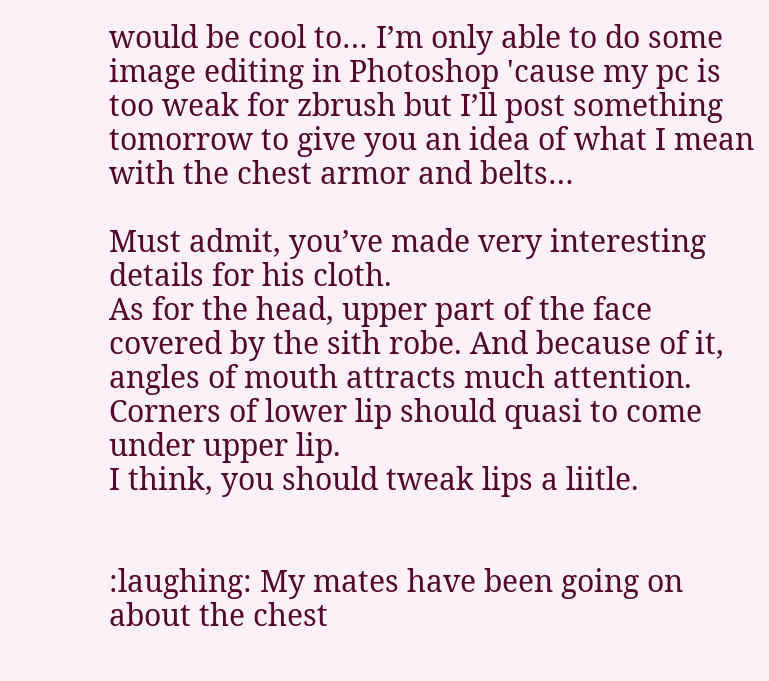would be cool to… I’m only able to do some image editing in Photoshop 'cause my pc is too weak for zbrush but I’ll post something tomorrow to give you an idea of what I mean with the chest armor and belts…

Must admit, you’ve made very interesting details for his cloth.
As for the head, upper part of the face covered by the sith robe. And because of it, angles of mouth attracts much attention. Corners of lower lip should quasi to come under upper lip.
I think, you should tweak lips a liitle.


:laughing: My mates have been going on about the chest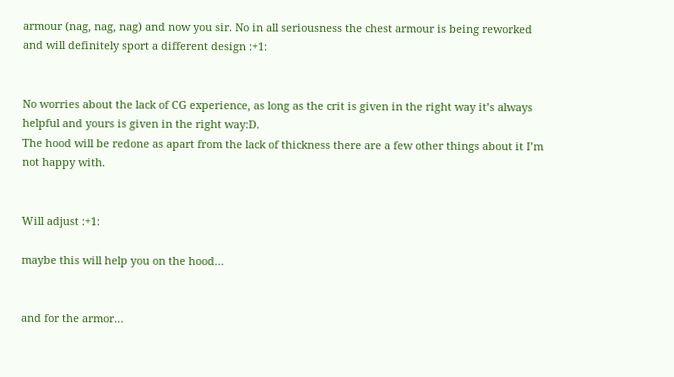armour (nag, nag, nag) and now you sir. No in all seriousness the chest armour is being reworked and will definitely sport a different design :+1:


No worries about the lack of CG experience, as long as the crit is given in the right way it’s always helpful and yours is given in the right way:D.
The hood will be redone as apart from the lack of thickness there are a few other things about it I’m not happy with.


Will adjust :+1:

maybe this will help you on the hood…


and for the armor…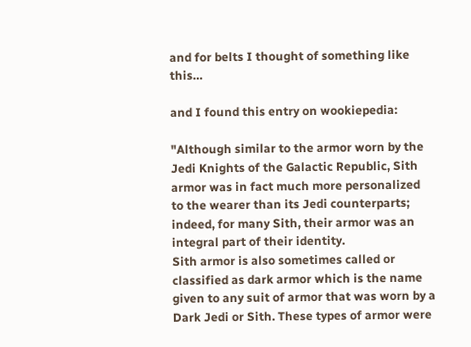and for belts I thought of something like this…

and I found this entry on wookiepedia:

"Although similar to the armor worn by the Jedi Knights of the Galactic Republic, Sith armor was in fact much more personalized to the wearer than its Jedi counterparts; indeed, for many Sith, their armor was an integral part of their identity.
Sith armor is also sometimes called or classified as dark armor which is the name given to any suit of armor that was worn by a Dark Jedi or Sith. These types of armor were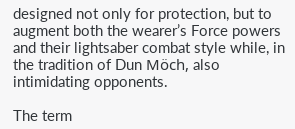designed not only for protection, but to augment both the wearer’s Force powers and their lightsaber combat style while, in the tradition of Dun Möch, also intimidating opponents.

The term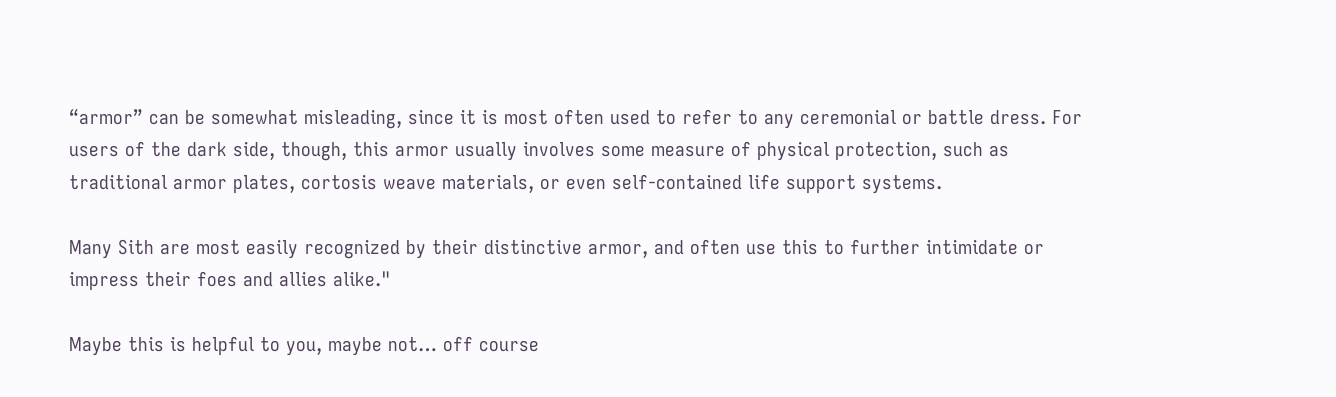“armor” can be somewhat misleading, since it is most often used to refer to any ceremonial or battle dress. For users of the dark side, though, this armor usually involves some measure of physical protection, such as traditional armor plates, cortosis weave materials, or even self-contained life support systems.

Many Sith are most easily recognized by their distinctive armor, and often use this to further intimidate or impress their foes and allies alike."

Maybe this is helpful to you, maybe not… off course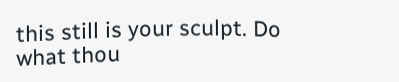this still is your sculpt. Do what thou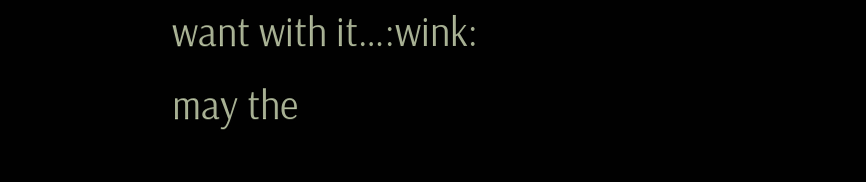want with it…:wink:
may the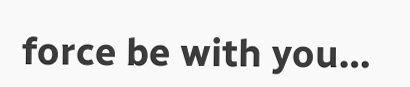force be with you…